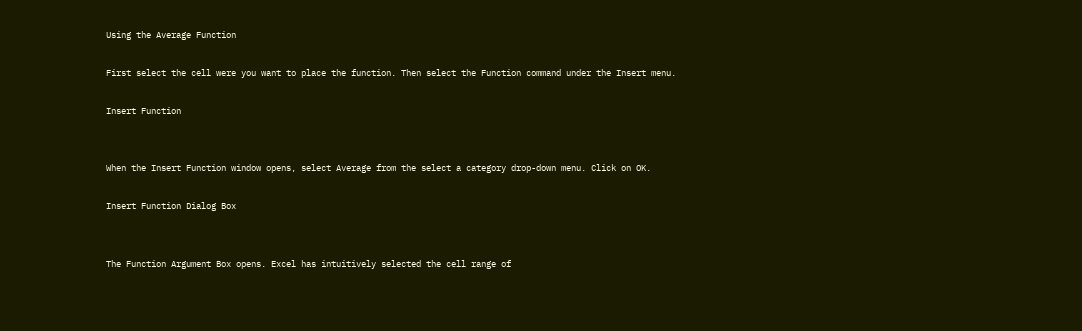Using the Average Function

First select the cell were you want to place the function. Then select the Function command under the Insert menu.

Insert Function


When the Insert Function window opens, select Average from the select a category drop-down menu. Click on OK.

Insert Function Dialog Box


The Function Argument Box opens. Excel has intuitively selected the cell range of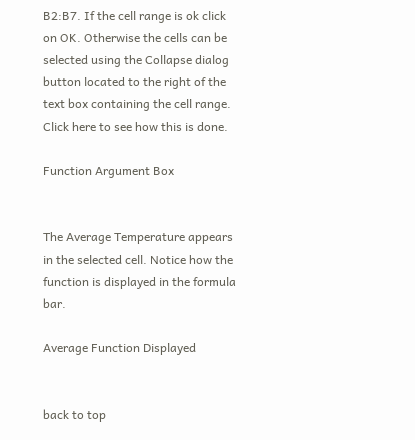B2:B7. If the cell range is ok click on OK. Otherwise the cells can be selected using the Collapse dialog button located to the right of the text box containing the cell range. Click here to see how this is done.

Function Argument Box


The Average Temperature appears in the selected cell. Notice how the function is displayed in the formula bar.

Average Function Displayed


back to top